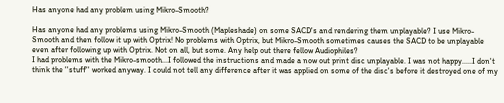Has anyone had any problem using Mikro-Smooth?

Has anyone had any problems using Mikro-Smooth (Mapleshade) on some SACD's and rendering them unplayable? I use Mikro-Smooth and then follow it up with Optrix! No problems with Optrix, but Mikro-Smooth sometimes causes the SACD to be unplayable even after following up with Optrix. Not on all, but some. Any help out there fellow Audiophiles?
I had problems with the Mikro-smooth...I followed the instructions and made a now out print disc unplayable. I was not happy.....I don't think the ''stuff'' worked anyway. I could not tell any difference after it was applied on some of the disc's before it destroyed one of my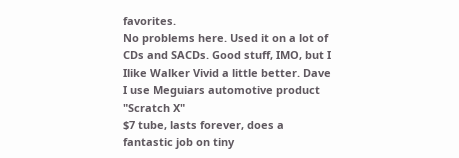favorites.
No problems here. Used it on a lot of CDs and SACDs. Good stuff, IMO, but I Ilike Walker Vivid a little better. Dave
I use Meguiars automotive product "Scratch X"
$7 tube, lasts forever, does a fantastic job on tiny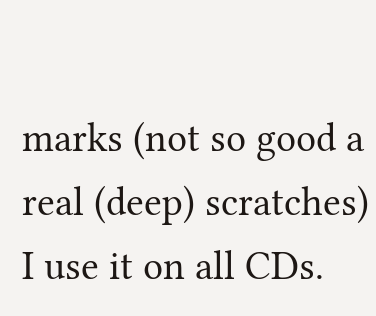marks (not so good a real (deep) scratches)
I use it on all CDs.